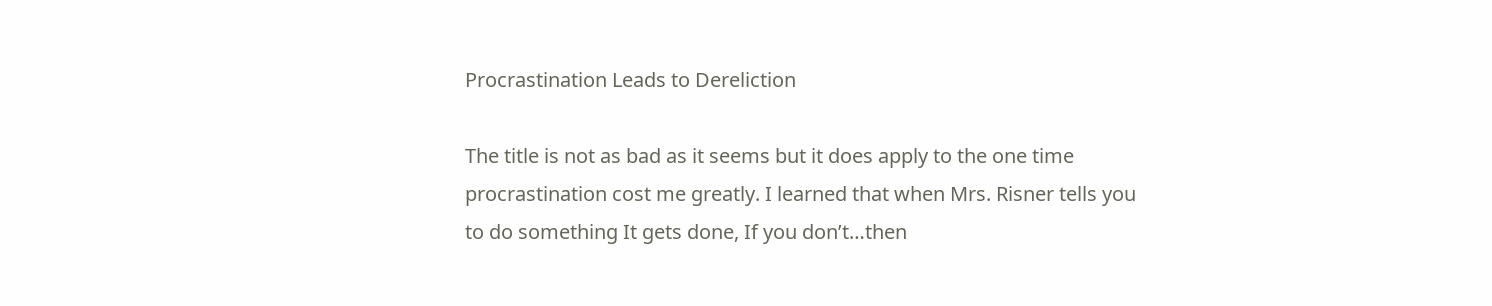Procrastination Leads to Dereliction

The title is not as bad as it seems but it does apply to the one time procrastination cost me greatly. I learned that when Mrs. Risner tells you to do something It gets done, If you don’t…then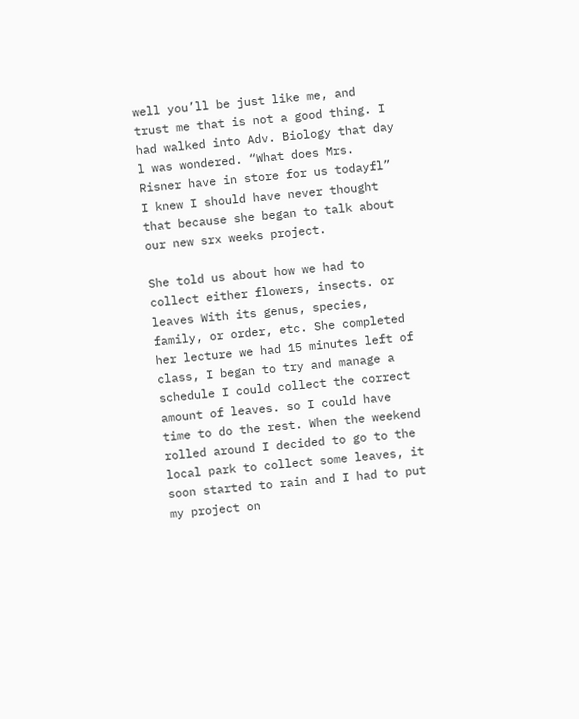well you’ll be just like me, and trust me that is not a good thing. I had walked into Adv. Biology that day l was wondered. “What does Mrs. Risner have in store for us todayfl” I knew I should have never thought that because she began to talk about our new srx weeks project.

She told us about how we had to collect either flowers, insects. or leaves With its genus, species, family, or order, etc. She completed her lecture we had 15 minutes left of class, I began to try and manage a schedule I could collect the correct amount of leaves. so I could have time to do the rest. When the weekend rolled around I decided to go to the local park to collect some leaves, it soon started to rain and I had to put my project on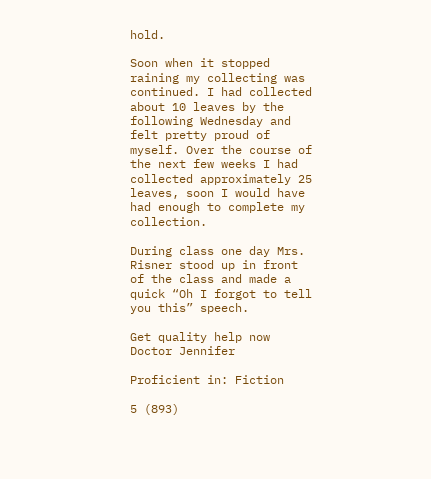hold.

Soon when it stopped raining my collecting was continued. I had collected about 10 leaves by the following Wednesday and felt pretty proud of myself. Over the course of the next few weeks I had collected approximately 25 leaves, soon I would have had enough to complete my collection.

During class one day Mrs. Risner stood up in front of the class and made a quick “Oh I forgot to tell you this” speech.

Get quality help now
Doctor Jennifer

Proficient in: Fiction

5 (893)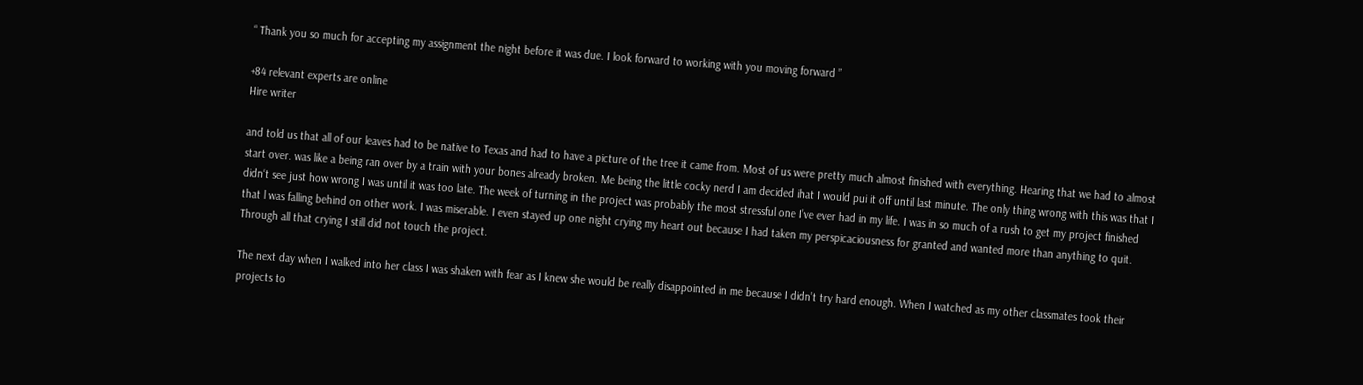“ Thank you so much for accepting my assignment the night before it was due. I look forward to working with you moving forward ”

+84 relevant experts are online
Hire writer

and told us that all of our leaves had to be native to Texas and had to have a picture of the tree it came from. Most of us were pretty much almost finished with everything. Hearing that we had to almost start over. was like a being ran over by a train with your bones already broken. Me being the little cocky nerd I am decided ihat I would pui it off until last minute. The only thing wrong with this was that I didn‘t see just how wrong I was until it was too late. The week of turning in the project was probably the most stressful one I’ve ever had in my life. I was in so much of a rush to get my project finished that l was falling behind on other work. I was miserable. I even stayed up one night crying my heart out because I had taken my perspicaciousness for granted and wanted more than anything to quit. Through all that crying I still did not touch the project.

The next day when I walked into her class I was shaken with fear as I knew she would be really disappointed in me because I didn’t try hard enough. When I watched as my other classmates took their projects to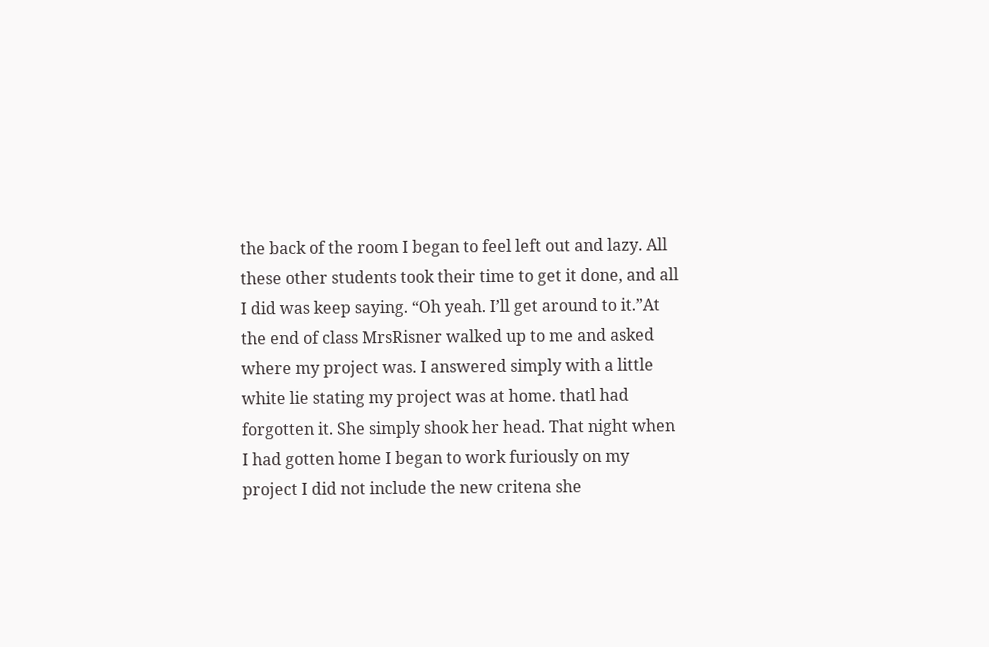the back of the room I began to feel left out and lazy. All these other students took their time to get it done, and all I did was keep saying. “Oh yeah. I’ll get around to it.”At the end of class MrsRisner walked up to me and asked where my project was. I answered simply with a little white lie stating my project was at home. thatl had forgotten it. She simply shook her head. That night when I had gotten home I began to work furiously on my project I did not include the new critena she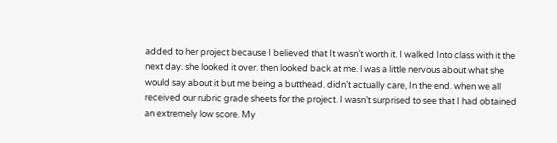added to her project because I believed that It wasn’t worth it. I walked Into class with it the next day. she looked it over. then looked back at me. l was a little nervous about what she would say about it but me being a butthead. didn’t actually care, In the end. when we all received our rubric grade sheets for the project. I wasn’t surprised to see that I had obtained an extremely low score. My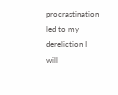procrastination led to my dereliction I will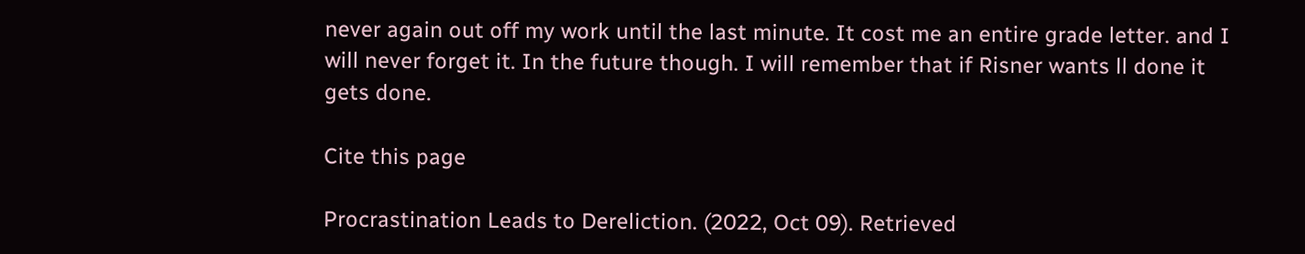never again out off my work until the last minute. It cost me an entire grade letter. and I will never forget it. In the future though. I will remember that if Risner wants ll done it gets done.

Cite this page

Procrastination Leads to Dereliction. (2022, Oct 09). Retrieved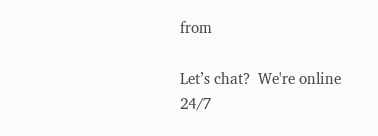from

Let’s chat?  We're online 24/7